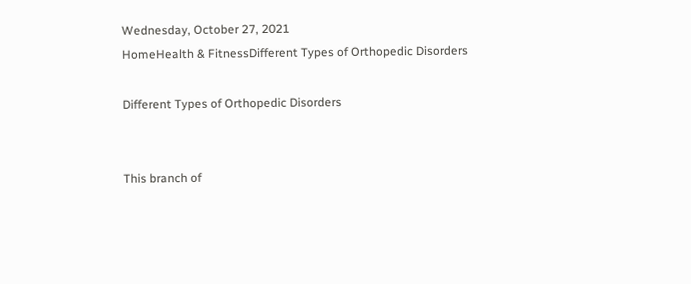Wednesday, October 27, 2021
HomeHealth & FitnessDifferent Types of Orthopedic Disorders

Different Types of Orthopedic Disorders


This branch of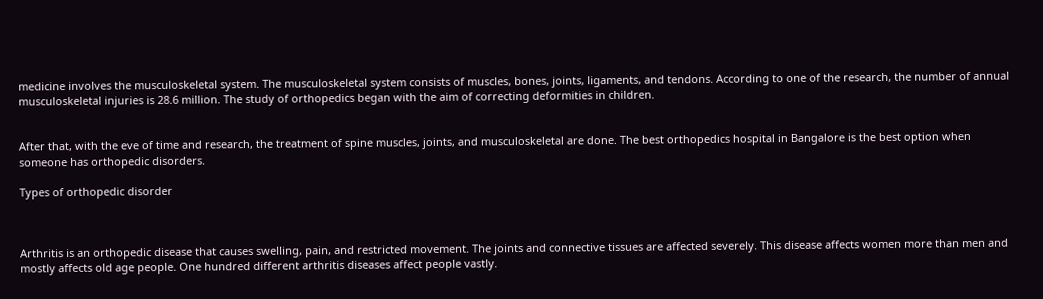medicine involves the musculoskeletal system. The musculoskeletal system consists of muscles, bones, joints, ligaments, and tendons. According to one of the research, the number of annual musculoskeletal injuries is 28.6 million. The study of orthopedics began with the aim of correcting deformities in children.


After that, with the eve of time and research, the treatment of spine muscles, joints, and musculoskeletal are done. The best orthopedics hospital in Bangalore is the best option when someone has orthopedic disorders.

Types of orthopedic disorder



Arthritis is an orthopedic disease that causes swelling, pain, and restricted movement. The joints and connective tissues are affected severely. This disease affects women more than men and mostly affects old age people. One hundred different arthritis diseases affect people vastly.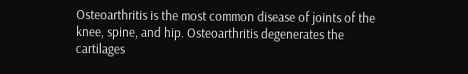Osteoarthritis is the most common disease of joints of the knee, spine, and hip. Osteoarthritis degenerates the cartilages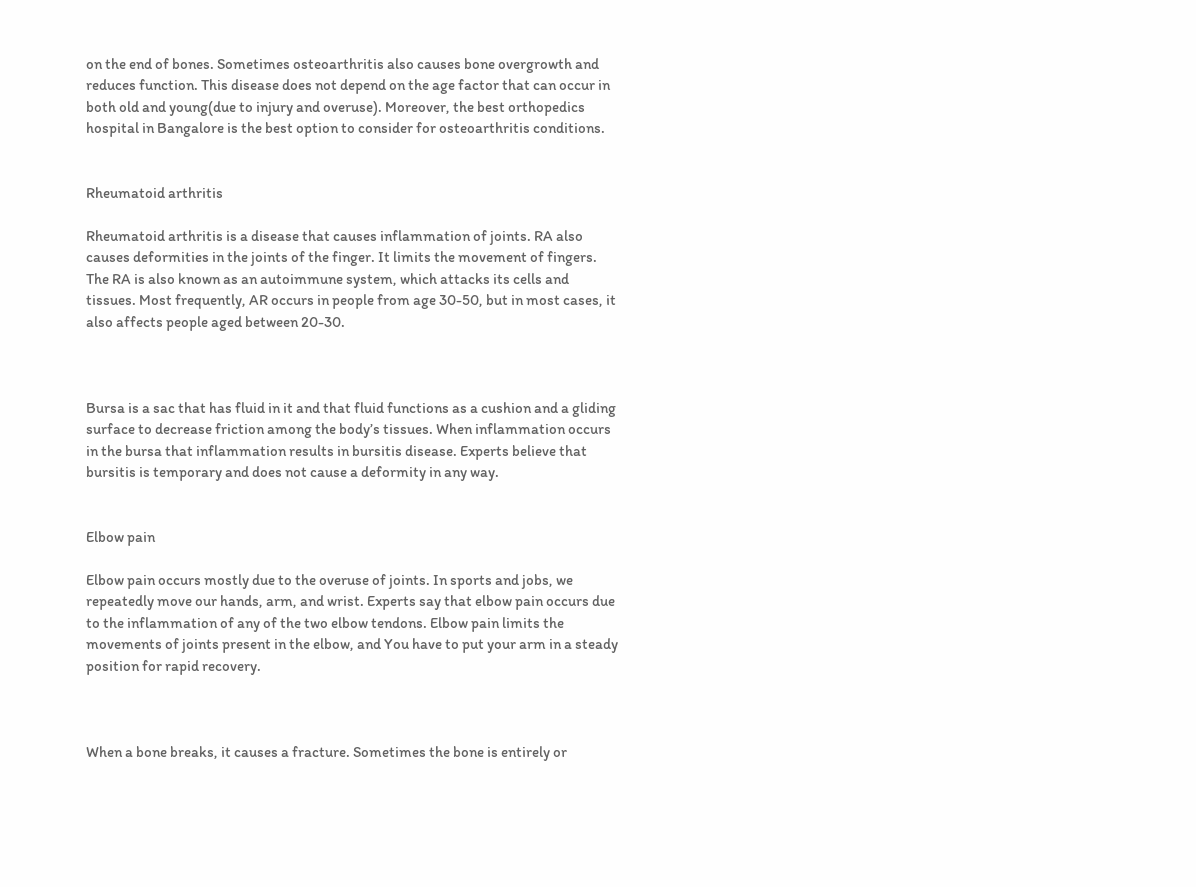on the end of bones. Sometimes osteoarthritis also causes bone overgrowth and reduces function. This disease does not depend on the age factor that can occur in both old and young(due to injury and overuse). Moreover, the best orthopedics hospital in Bangalore is the best option to consider for osteoarthritis conditions.


Rheumatoid arthritis

Rheumatoid arthritis is a disease that causes inflammation of joints. RA also causes deformities in the joints of the finger. It limits the movement of fingers. The RA is also known as an autoimmune system, which attacks its cells and tissues. Most frequently, AR occurs in people from age 30-50, but in most cases, it also affects people aged between 20-30.



Bursa is a sac that has fluid in it and that fluid functions as a cushion and a gliding surface to decrease friction among the body’s tissues. When inflammation occurs in the bursa that inflammation results in bursitis disease. Experts believe that bursitis is temporary and does not cause a deformity in any way.


Elbow pain

Elbow pain occurs mostly due to the overuse of joints. In sports and jobs, we repeatedly move our hands, arm, and wrist. Experts say that elbow pain occurs due to the inflammation of any of the two elbow tendons. Elbow pain limits the movements of joints present in the elbow, and You have to put your arm in a steady position for rapid recovery.



When a bone breaks, it causes a fracture. Sometimes the bone is entirely or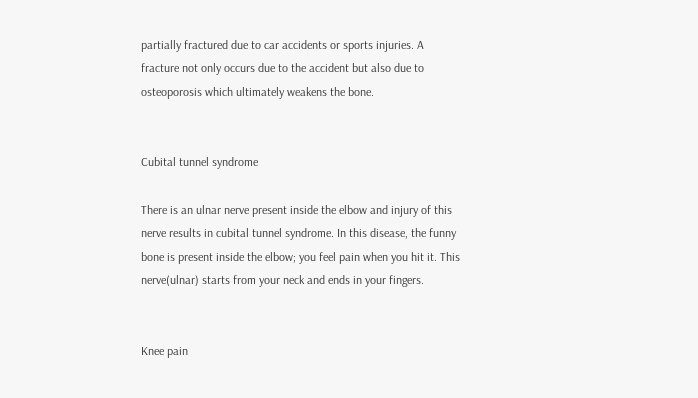partially fractured due to car accidents or sports injuries. A fracture not only occurs due to the accident but also due to osteoporosis which ultimately weakens the bone.


Cubital tunnel syndrome

There is an ulnar nerve present inside the elbow and injury of this nerve results in cubital tunnel syndrome. In this disease, the funny bone is present inside the elbow; you feel pain when you hit it. This nerve(ulnar) starts from your neck and ends in your fingers.


Knee pain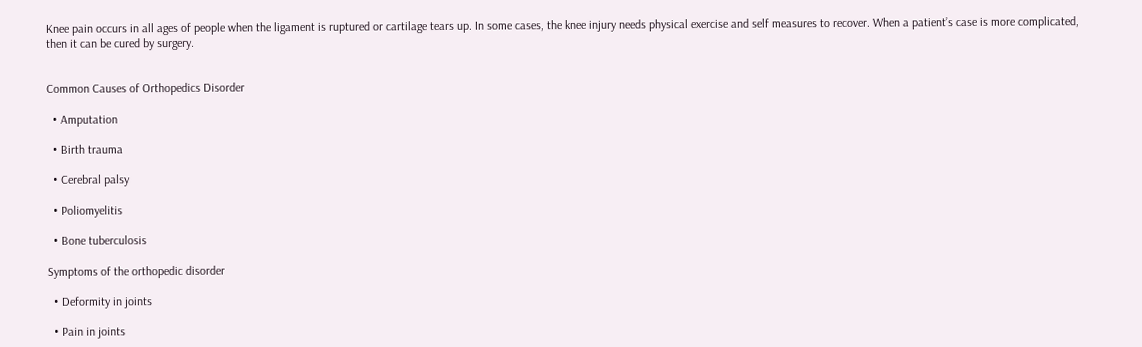Knee pain occurs in all ages of people when the ligament is ruptured or cartilage tears up. In some cases, the knee injury needs physical exercise and self measures to recover. When a patient’s case is more complicated, then it can be cured by surgery.


Common Causes of Orthopedics Disorder

  • Amputation

  • Birth trauma

  • Cerebral palsy

  • Poliomyelitis

  • Bone tuberculosis

Symptoms of the orthopedic disorder

  • Deformity in joints

  • Pain in joints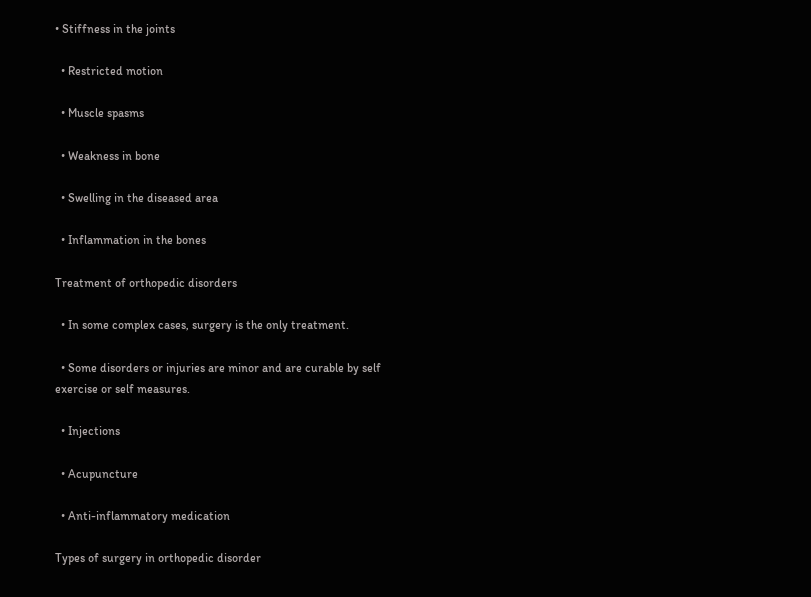• Stiffness in the joints

  • Restricted motion

  • Muscle spasms

  • Weakness in bone

  • Swelling in the diseased area

  • Inflammation in the bones

Treatment of orthopedic disorders

  • In some complex cases, surgery is the only treatment.

  • Some disorders or injuries are minor and are curable by self exercise or self measures.

  • Injections

  • Acupuncture

  • Anti-inflammatory medication

Types of surgery in orthopedic disorder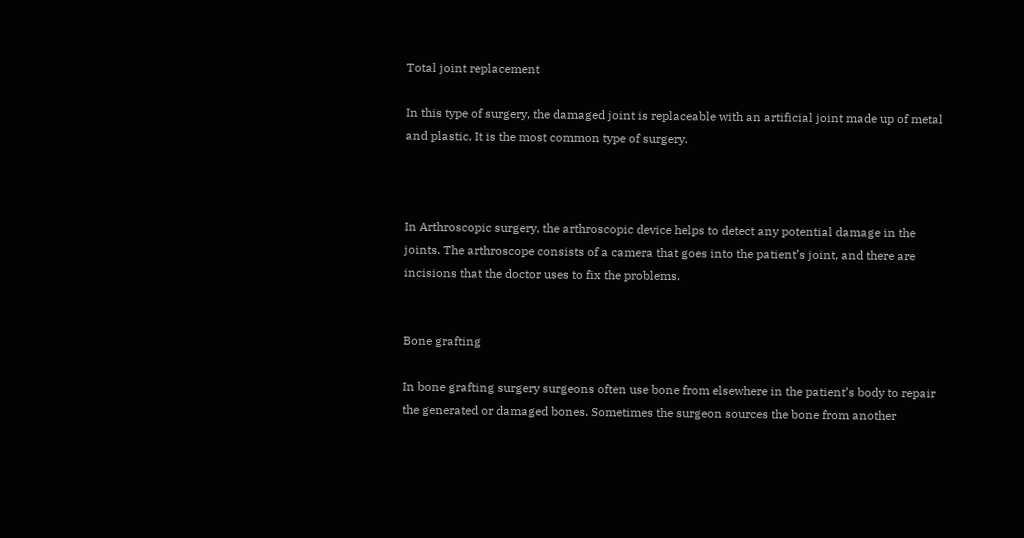Total joint replacement

In this type of surgery, the damaged joint is replaceable with an artificial joint made up of metal and plastic. It is the most common type of surgery.



In Arthroscopic surgery, the arthroscopic device helps to detect any potential damage in the joints. The arthroscope consists of a camera that goes into the patient’s joint, and there are incisions that the doctor uses to fix the problems.


Bone grafting

In bone grafting surgery surgeons often use bone from elsewhere in the patient’s body to repair the generated or damaged bones. Sometimes the surgeon sources the bone from another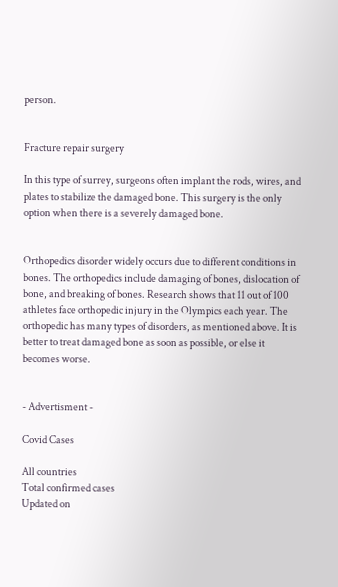person.


Fracture repair surgery

In this type of surrey, surgeons often implant the rods, wires, and plates to stabilize the damaged bone. This surgery is the only option when there is a severely damaged bone.


Orthopedics disorder widely occurs due to different conditions in bones. The orthopedics include damaging of bones, dislocation of bone, and breaking of bones. Research shows that 11 out of 100 athletes face orthopedic injury in the Olympics each year. The orthopedic has many types of disorders, as mentioned above. It is better to treat damaged bone as soon as possible, or else it becomes worse.


- Advertisment -

Covid Cases

All countries
Total confirmed cases
Updated on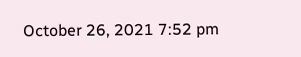October 26, 2021 7:52 pm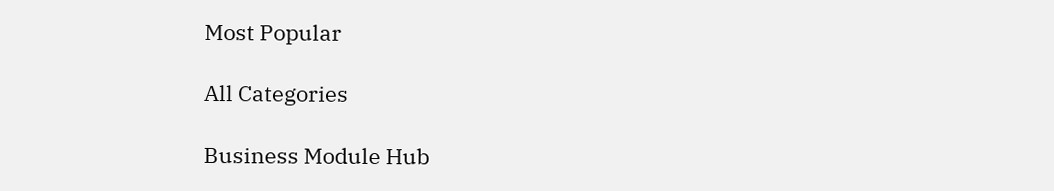Most Popular

All Categories

Business Module Hub